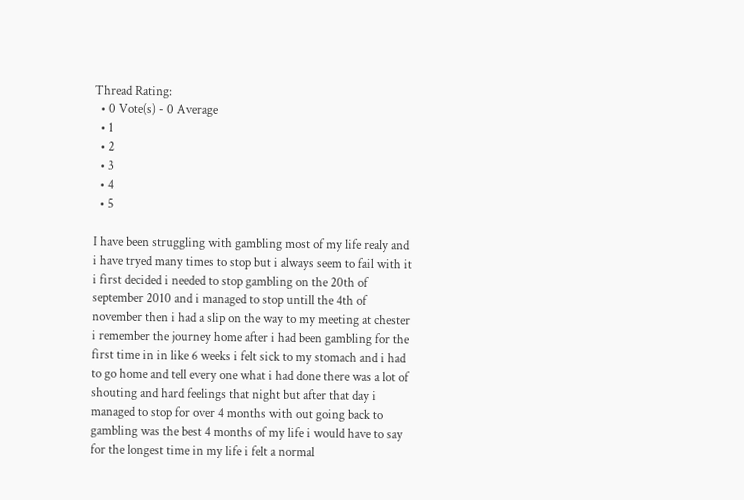Thread Rating:
  • 0 Vote(s) - 0 Average
  • 1
  • 2
  • 3
  • 4
  • 5

I have been struggling with gambling most of my life realy and i have tryed many times to stop but i always seem to fail with it i first decided i needed to stop gambling on the 20th of september 2010 and i managed to stop untill the 4th of november then i had a slip on the way to my meeting at chester i remember the journey home after i had been gambling for the first time in in like 6 weeks i felt sick to my stomach and i had to go home and tell every one what i had done there was a lot of shouting and hard feelings that night but after that day i managed to stop for over 4 months with out going back to gambling was the best 4 months of my life i would have to say for the longest time in my life i felt a normal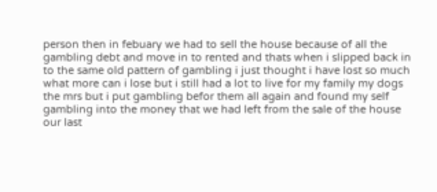person then in febuary we had to sell the house because of all the gambling debt and move in to rented and thats when i slipped back in to the same old pattern of gambling i just thought i have lost so much what more can i lose but i still had a lot to live for my family my dogs the mrs but i put gambling befor them all again and found my self gambling into the money that we had left from the sale of the house our last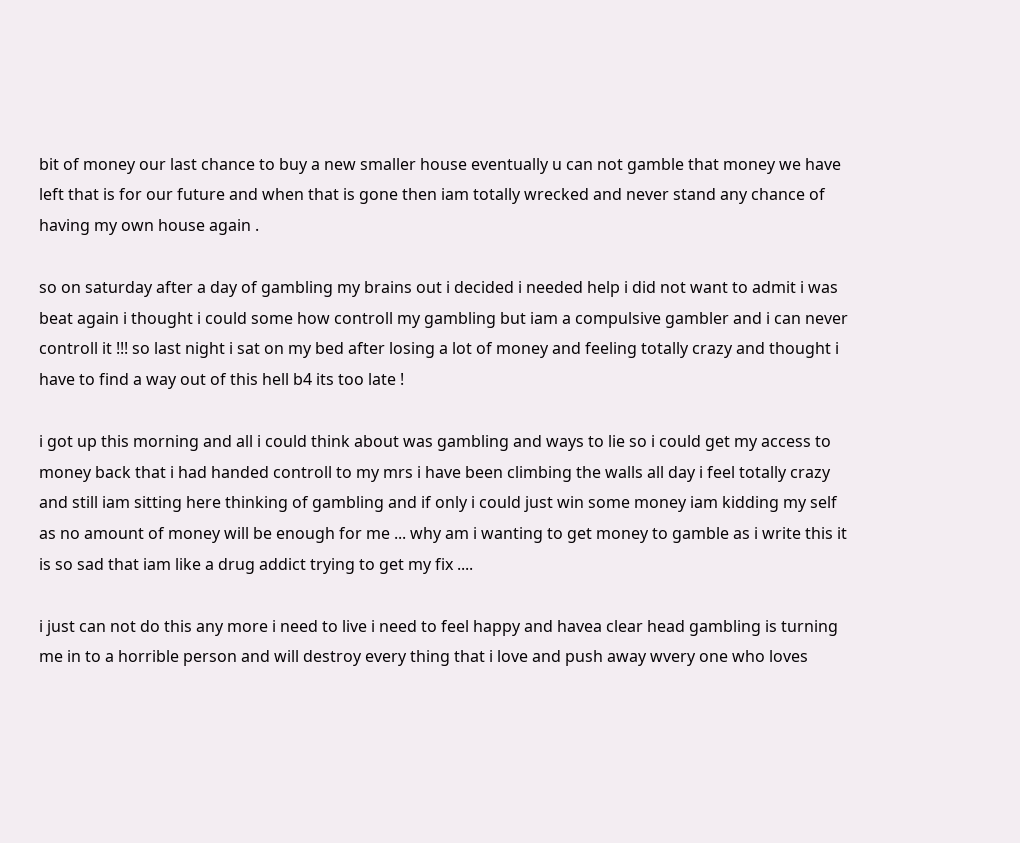bit of money our last chance to buy a new smaller house eventually u can not gamble that money we have left that is for our future and when that is gone then iam totally wrecked and never stand any chance of having my own house again .

so on saturday after a day of gambling my brains out i decided i needed help i did not want to admit i was beat again i thought i could some how controll my gambling but iam a compulsive gambler and i can never controll it !!! so last night i sat on my bed after losing a lot of money and feeling totally crazy and thought i have to find a way out of this hell b4 its too late !

i got up this morning and all i could think about was gambling and ways to lie so i could get my access to money back that i had handed controll to my mrs i have been climbing the walls all day i feel totally crazy and still iam sitting here thinking of gambling and if only i could just win some money iam kidding my self as no amount of money will be enough for me ... why am i wanting to get money to gamble as i write this it is so sad that iam like a drug addict trying to get my fix ....

i just can not do this any more i need to live i need to feel happy and havea clear head gambling is turning me in to a horrible person and will destroy every thing that i love and push away wvery one who loves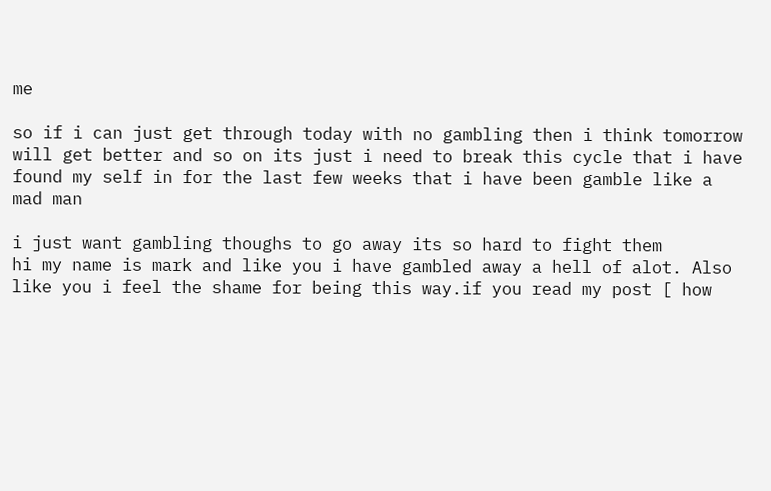me

so if i can just get through today with no gambling then i think tomorrow will get better and so on its just i need to break this cycle that i have found my self in for the last few weeks that i have been gamble like a mad man

i just want gambling thoughs to go away its so hard to fight them
hi my name is mark and like you i have gambled away a hell of alot. Also like you i feel the shame for being this way.if you read my post [ how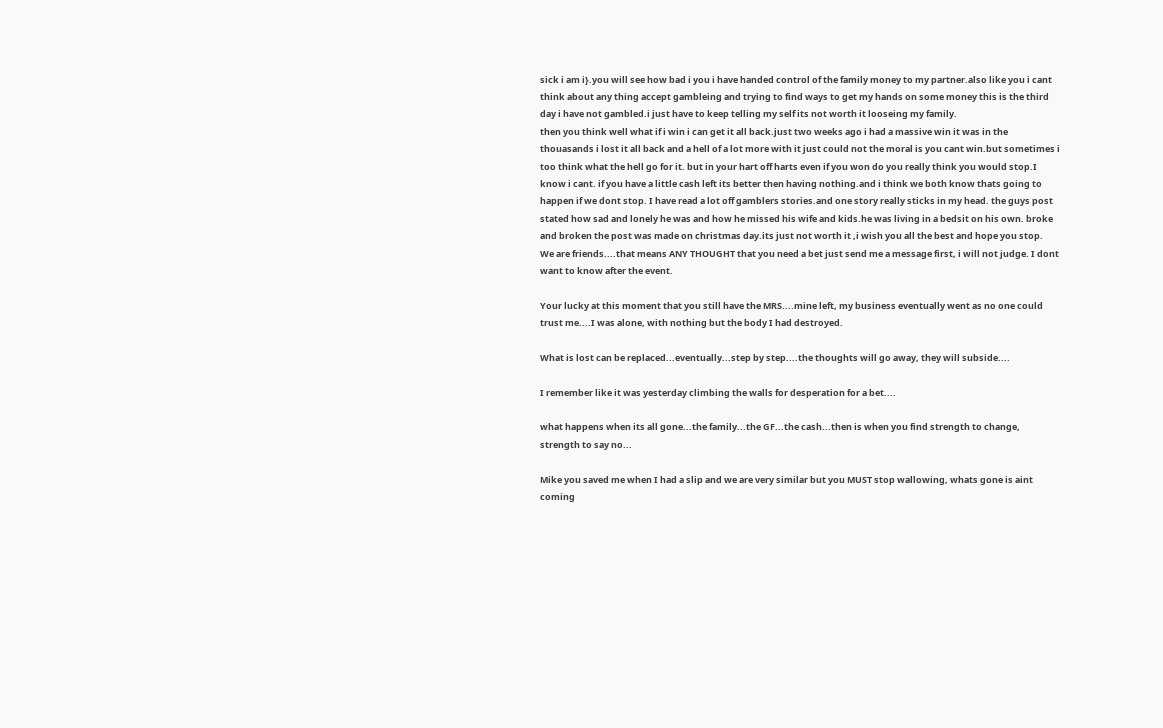sick i am i}.you will see how bad i you i have handed control of the family money to my partner.also like you i cant think about any thing accept gambleing and trying to find ways to get my hands on some money this is the third day i have not gambled.i just have to keep telling my self its not worth it looseing my family.
then you think well what if i win i can get it all back.just two weeks ago i had a massive win it was in the thouasands i lost it all back and a hell of a lot more with it just could not the moral is you cant win.but sometimes i too think what the hell go for it. but in your hart off harts even if you won do you really think you would stop.I know i cant. if you have a little cash left its better then having nothing.and i think we both know thats going to happen if we dont stop. I have read a lot off gamblers stories.and one story really sticks in my head. the guys post stated how sad and lonely he was and how he missed his wife and kids.he was living in a bedsit on his own. broke and broken the post was made on christmas day.its just not worth it ,i wish you all the best and hope you stop.
We are friends....that means ANY THOUGHT that you need a bet just send me a message first, i will not judge. I dont want to know after the event.

Your lucky at this moment that you still have the MRS....mine left, my business eventually went as no one could trust me....I was alone, with nothing but the body I had destroyed.

What is lost can be replaced...eventually...step by step....the thoughts will go away, they will subside....

I remember like it was yesterday climbing the walls for desperation for a bet....

what happens when its all gone...the family...the GF...the cash...then is when you find strength to change, strength to say no...

Mike you saved me when I had a slip and we are very similar but you MUST stop wallowing, whats gone is aint coming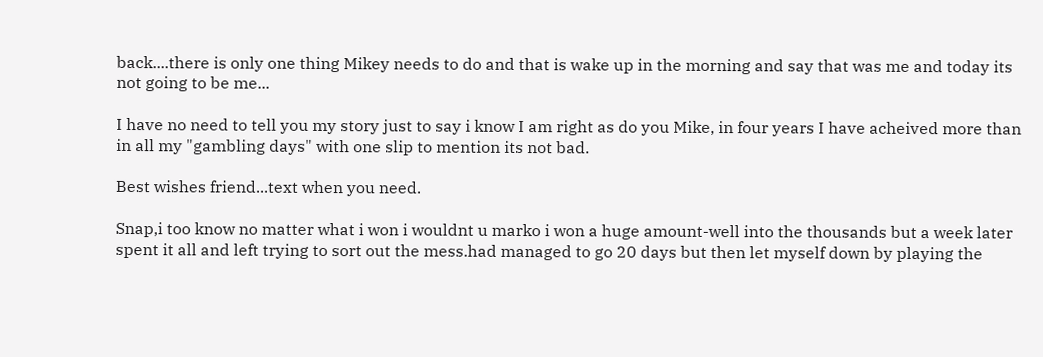back....there is only one thing Mikey needs to do and that is wake up in the morning and say that was me and today its not going to be me...

I have no need to tell you my story just to say i know I am right as do you Mike, in four years I have acheived more than in all my "gambling days" with one slip to mention its not bad.

Best wishes friend...text when you need.

Snap,i too know no matter what i won i wouldnt u marko i won a huge amount-well into the thousands but a week later spent it all and left trying to sort out the mess.had managed to go 20 days but then let myself down by playing the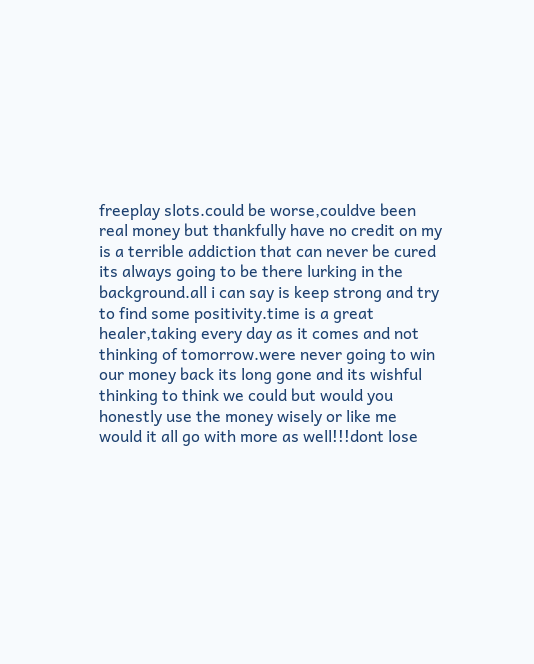freeplay slots.could be worse,couldve been real money but thankfully have no credit on my is a terrible addiction that can never be cured its always going to be there lurking in the background.all i can say is keep strong and try to find some positivity.time is a great healer,taking every day as it comes and not thinking of tomorrow.were never going to win our money back its long gone and its wishful thinking to think we could but would you honestly use the money wisely or like me would it all go with more as well!!!dont lose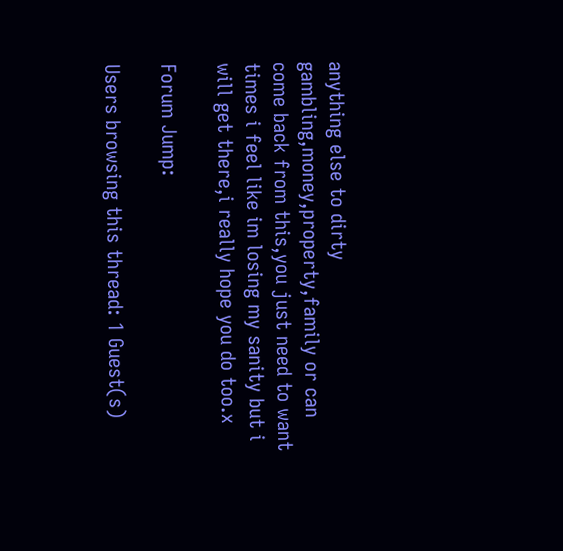anything else to dirty gambling,money,property,family or can come back from this,you just need to want times i feel like im losing my sanity but i will get there,i really hope you do too.x

Forum Jump:

Users browsing this thread: 1 Guest(s)